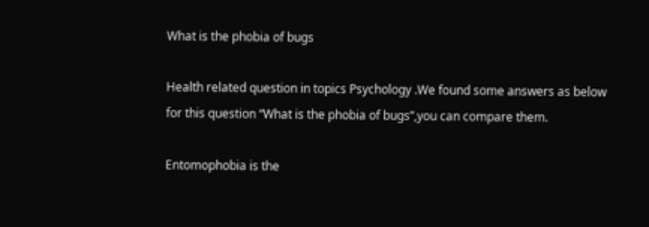What is the phobia of bugs

Health related question in topics Psychology .We found some answers as below for this question “What is the phobia of bugs”,you can compare them.

Entomophobia is the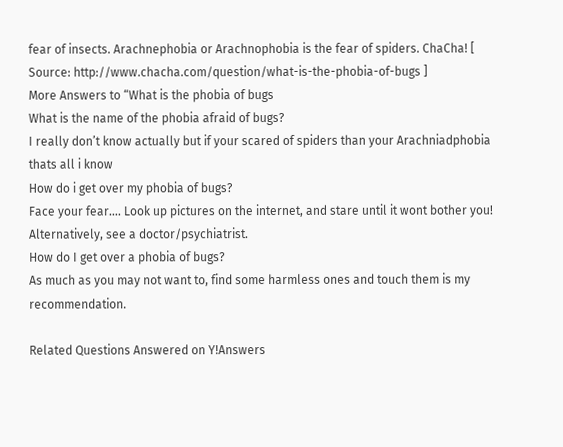fear of insects. Arachnephobia or Arachnophobia is the fear of spiders. ChaCha! [ Source: http://www.chacha.com/question/what-is-the-phobia-of-bugs ]
More Answers to “What is the phobia of bugs
What is the name of the phobia afraid of bugs?
I really don’t know actually but if your scared of spiders than your Arachniadphobia thats all i know
How do i get over my phobia of bugs?
Face your fear…. Look up pictures on the internet, and stare until it wont bother you! Alternatively, see a doctor/psychiatrist.
How do I get over a phobia of bugs?
As much as you may not want to, find some harmless ones and touch them is my recommendation.

Related Questions Answered on Y!Answers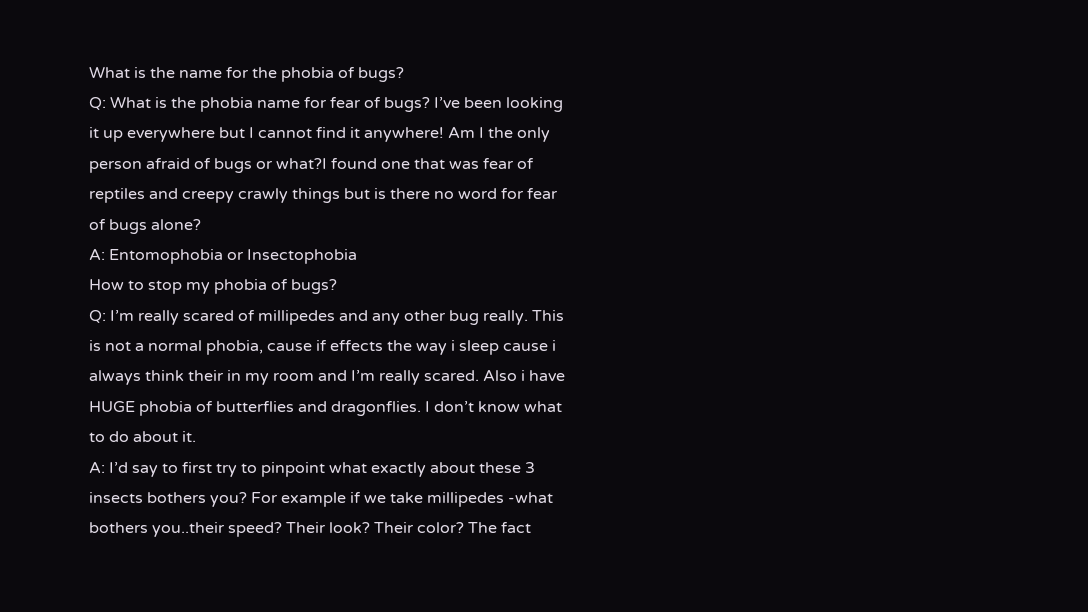What is the name for the phobia of bugs?
Q: What is the phobia name for fear of bugs? I’ve been looking it up everywhere but I cannot find it anywhere! Am I the only person afraid of bugs or what?I found one that was fear of reptiles and creepy crawly things but is there no word for fear of bugs alone?
A: Entomophobia or Insectophobia
How to stop my phobia of bugs?
Q: I’m really scared of millipedes and any other bug really. This is not a normal phobia, cause if effects the way i sleep cause i always think their in my room and I’m really scared. Also i have HUGE phobia of butterflies and dragonflies. I don’t know what to do about it.
A: I’d say to first try to pinpoint what exactly about these 3 insects bothers you? For example if we take millipedes -what bothers you..their speed? Their look? Their color? The fact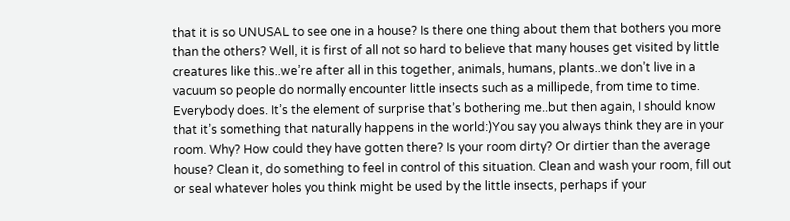that it is so UNUSAL to see one in a house? Is there one thing about them that bothers you more than the others? Well, it is first of all not so hard to believe that many houses get visited by little creatures like this..we’re after all in this together, animals, humans, plants..we don’t live in a vacuum so people do normally encounter little insects such as a millipede, from time to time. Everybody does. It’s the element of surprise that’s bothering me..but then again, I should know that it’s something that naturally happens in the world:)You say you always think they are in your room. Why? How could they have gotten there? Is your room dirty? Or dirtier than the average house? Clean it, do something to feel in control of this situation. Clean and wash your room, fill out or seal whatever holes you think might be used by the little insects, perhaps if your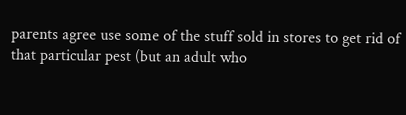parents agree use some of the stuff sold in stores to get rid of that particular pest (but an adult who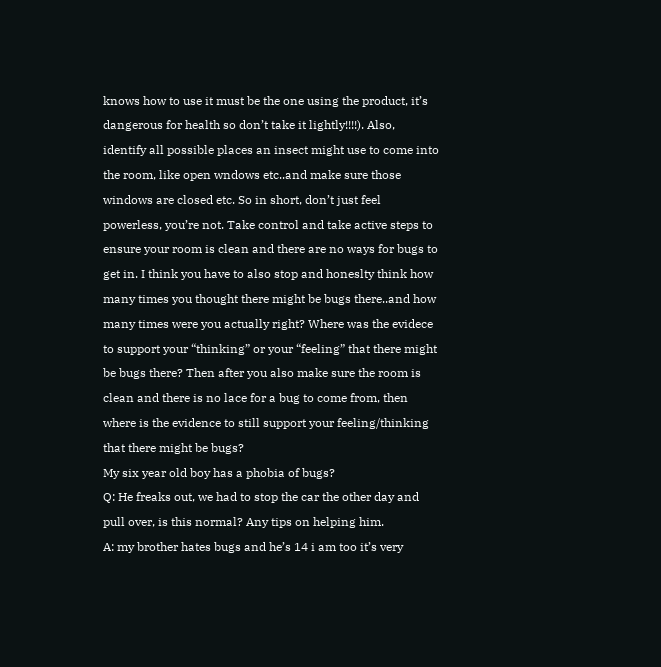knows how to use it must be the one using the product, it’s dangerous for health so don’t take it lightly!!!!). Also, identify all possible places an insect might use to come into the room, like open wndows etc..and make sure those windows are closed etc. So in short, don’t just feel powerless, you’re not. Take control and take active steps to ensure your room is clean and there are no ways for bugs to get in. I think you have to also stop and honeslty think how many times you thought there might be bugs there..and how many times were you actually right? Where was the evidece to support your “thinking” or your “feeling” that there might be bugs there? Then after you also make sure the room is clean and there is no lace for a bug to come from, then where is the evidence to still support your feeling/thinking that there might be bugs?
My six year old boy has a phobia of bugs?
Q: He freaks out, we had to stop the car the other day and pull over, is this normal? Any tips on helping him.
A: my brother hates bugs and he’s 14 i am too it’s very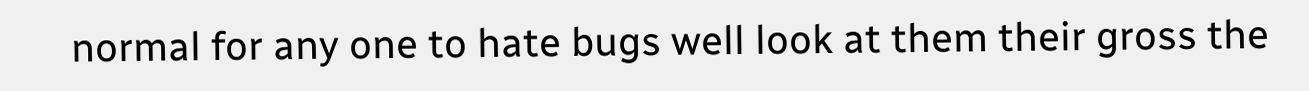normal for any one to hate bugs well look at them their gross the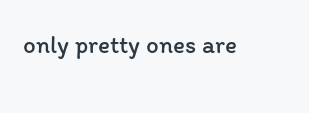only pretty ones are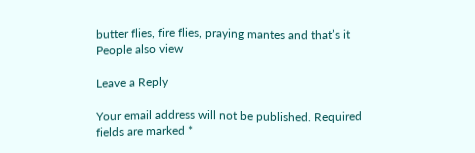butter flies, fire flies, praying mantes and that’s it
People also view

Leave a Reply

Your email address will not be published. Required fields are marked *